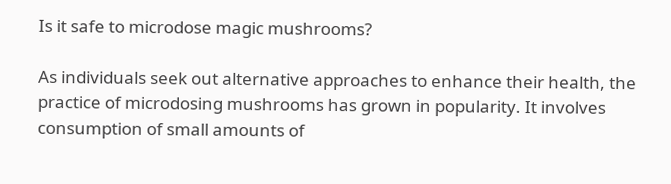Is it safe to microdose magic mushrooms?

As individuals seek out alternative approaches to enhance their health, the practice of microdosing mushrooms has grown in popularity. It involves consumption of small amounts of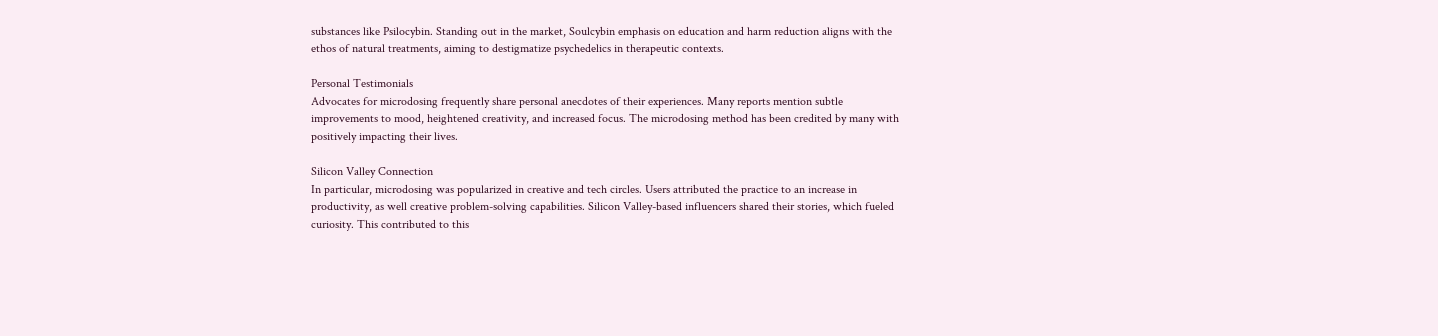substances like Psilocybin. Standing out in the market, Soulcybin emphasis on education and harm reduction aligns with the ethos of natural treatments, aiming to destigmatize psychedelics in therapeutic contexts.

Personal Testimonials
Advocates for microdosing frequently share personal anecdotes of their experiences. Many reports mention subtle improvements to mood, heightened creativity, and increased focus. The microdosing method has been credited by many with positively impacting their lives.

Silicon Valley Connection
In particular, microdosing was popularized in creative and tech circles. Users attributed the practice to an increase in productivity, as well creative problem-solving capabilities. Silicon Valley-based influencers shared their stories, which fueled curiosity. This contributed to this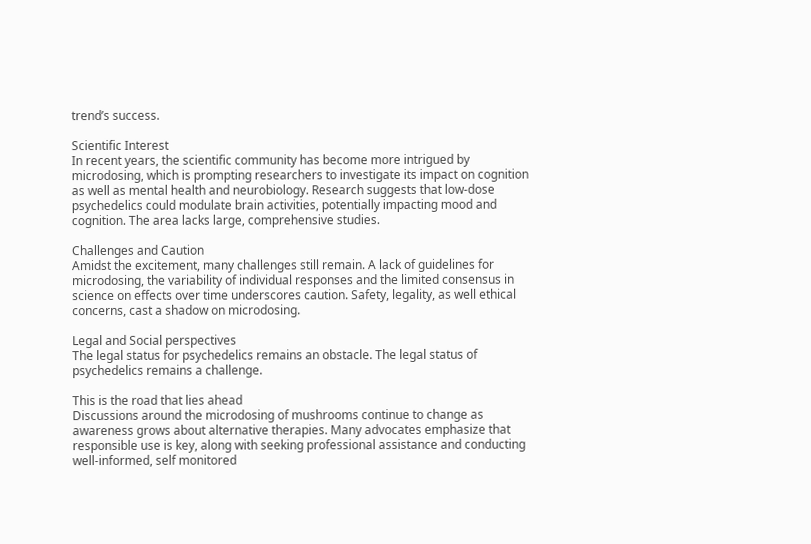trend’s success.

Scientific Interest
In recent years, the scientific community has become more intrigued by microdosing, which is prompting researchers to investigate its impact on cognition as well as mental health and neurobiology. Research suggests that low-dose psychedelics could modulate brain activities, potentially impacting mood and cognition. The area lacks large, comprehensive studies.

Challenges and Caution
Amidst the excitement, many challenges still remain. A lack of guidelines for microdosing, the variability of individual responses and the limited consensus in science on effects over time underscores caution. Safety, legality, as well ethical concerns, cast a shadow on microdosing.

Legal and Social perspectives
The legal status for psychedelics remains an obstacle. The legal status of psychedelics remains a challenge.

This is the road that lies ahead
Discussions around the microdosing of mushrooms continue to change as awareness grows about alternative therapies. Many advocates emphasize that responsible use is key, along with seeking professional assistance and conducting well-informed, self monitored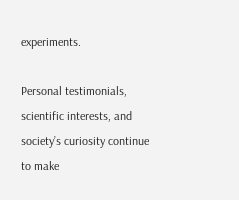experiments.

Personal testimonials, scientific interests, and society’s curiosity continue to make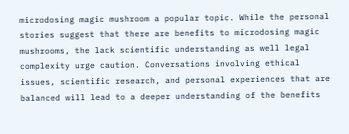microdosing magic mushroom a popular topic. While the personal stories suggest that there are benefits to microdosing magic mushrooms, the lack scientific understanding as well legal complexity urge caution. Conversations involving ethical issues, scientific research, and personal experiences that are balanced will lead to a deeper understanding of the benefits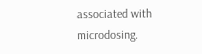associated with microdosing.